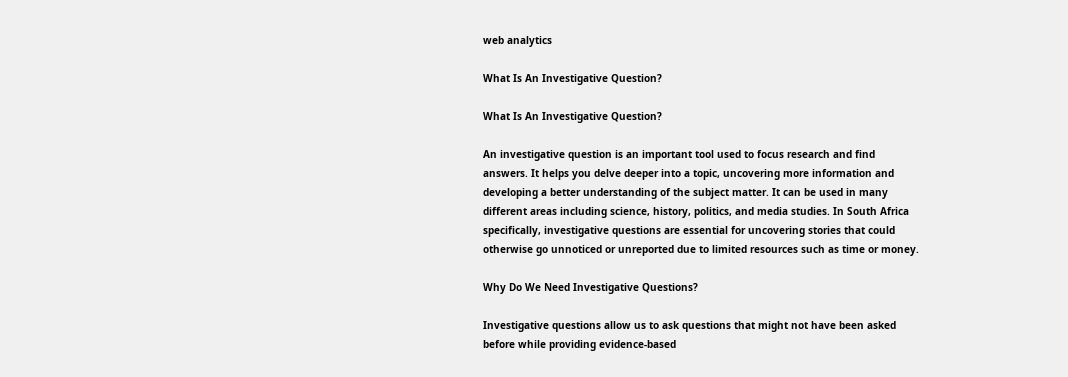web analytics

What Is An Investigative Question?

What Is An Investigative Question?

An investigative question is an important tool used to focus research and find answers. It helps you delve deeper into a topic, uncovering more information and developing a better understanding of the subject matter. It can be used in many different areas including science, history, politics, and media studies. In South Africa specifically, investigative questions are essential for uncovering stories that could otherwise go unnoticed or unreported due to limited resources such as time or money.

Why Do We Need Investigative Questions?

Investigative questions allow us to ask questions that might not have been asked before while providing evidence-based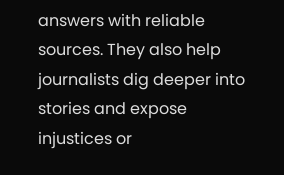answers with reliable sources. They also help journalists dig deeper into stories and expose injustices or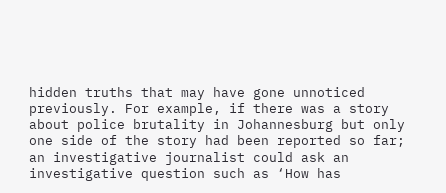hidden truths that may have gone unnoticed previously. For example, if there was a story about police brutality in Johannesburg but only one side of the story had been reported so far; an investigative journalist could ask an investigative question such as ‘How has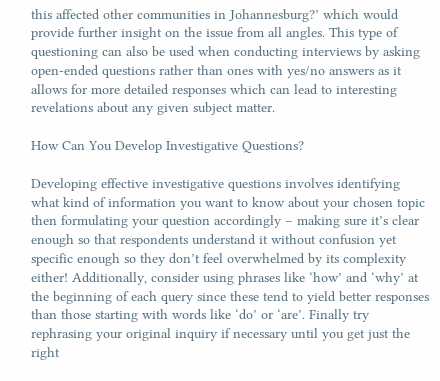this affected other communities in Johannesburg?’ which would provide further insight on the issue from all angles. This type of questioning can also be used when conducting interviews by asking open-ended questions rather than ones with yes/no answers as it allows for more detailed responses which can lead to interesting revelations about any given subject matter.

How Can You Develop Investigative Questions?

Developing effective investigative questions involves identifying what kind of information you want to know about your chosen topic then formulating your question accordingly – making sure it’s clear enough so that respondents understand it without confusion yet specific enough so they don’t feel overwhelmed by its complexity either! Additionally, consider using phrases like ‘how’ and ‘why’ at the beginning of each query since these tend to yield better responses than those starting with words like ‘do’ or ‘are’. Finally try rephrasing your original inquiry if necessary until you get just the right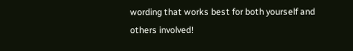wording that works best for both yourself and others involved!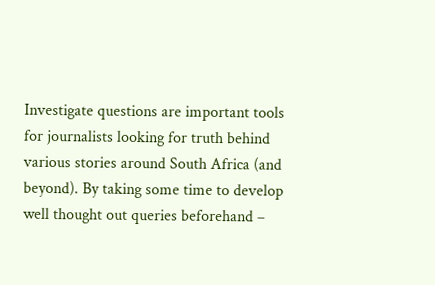Investigate questions are important tools for journalists looking for truth behind various stories around South Africa (and beyond). By taking some time to develop well thought out queries beforehand –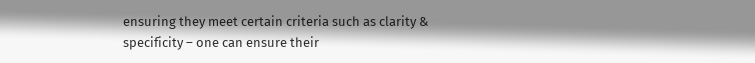ensuring they meet certain criteria such as clarity & specificity – one can ensure their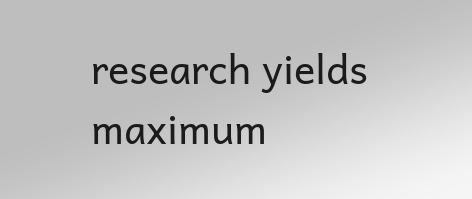research yields maximum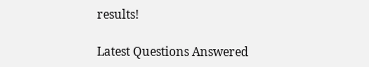results!

Latest Questions Answered